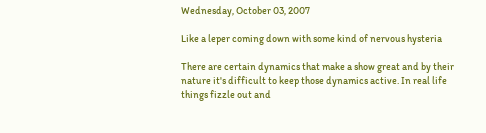Wednesday, October 03, 2007

Like a leper coming down with some kind of nervous hysteria

There are certain dynamics that make a show great and by their nature it's difficult to keep those dynamics active. In real life things fizzle out and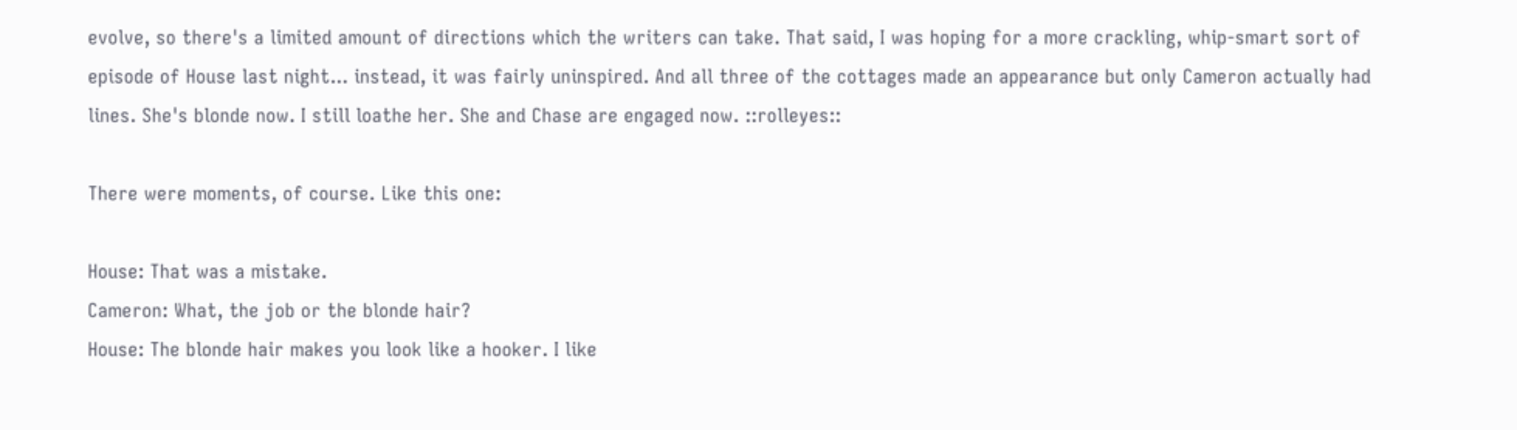evolve, so there's a limited amount of directions which the writers can take. That said, I was hoping for a more crackling, whip-smart sort of episode of House last night... instead, it was fairly uninspired. And all three of the cottages made an appearance but only Cameron actually had lines. She's blonde now. I still loathe her. She and Chase are engaged now. ::rolleyes::

There were moments, of course. Like this one:

House: That was a mistake.
Cameron: What, the job or the blonde hair?
House: The blonde hair makes you look like a hooker. I like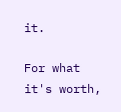it.

For what it's worth,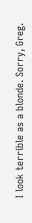I look terrible as a blonde. Sorry, Greg.